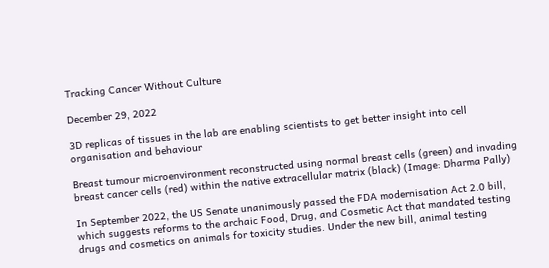Tracking Cancer Without Culture

December 29, 2022

3D replicas of tissues in the lab are enabling scientists to get better insight into cell organisation and behaviour

Breast tumour microenvironment reconstructed using normal breast cells (green) and invading breast cancer cells (red) within the native extracellular matrix (black) (Image: Dharma Pally)

In September 2022, the US Senate unanimously passed the FDA modernisation Act 2.0 bill, which suggests reforms to the archaic Food, Drug, and Cosmetic Act that mandated testing drugs and cosmetics on animals for toxicity studies. Under the new bill, animal testing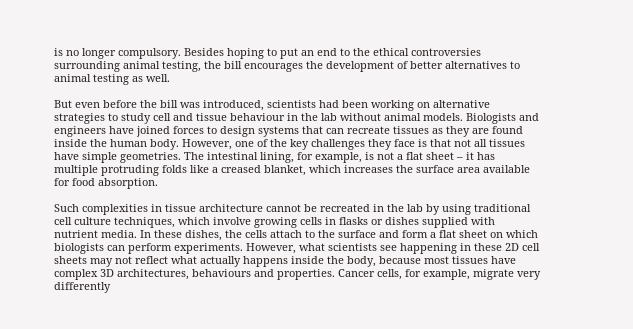is no longer compulsory. Besides hoping to put an end to the ethical controversies surrounding animal testing, the bill encourages the development of better alternatives to animal testing as well.

But even before the bill was introduced, scientists had been working on alternative strategies to study cell and tissue behaviour in the lab without animal models. Biologists and engineers have joined forces to design systems that can recreate tissues as they are found inside the human body. However, one of the key challenges they face is that not all tissues have simple geometries. The intestinal lining, for example, is not a flat sheet – it has multiple protruding folds like a creased blanket, which increases the surface area available for food absorption.

Such complexities in tissue architecture cannot be recreated in the lab by using traditional cell culture techniques, which involve growing cells in flasks or dishes supplied with nutrient media. In these dishes, the cells attach to the surface and form a flat sheet on which biologists can perform experiments. However, what scientists see happening in these 2D cell sheets may not reflect what actually happens inside the body, because most tissues have complex 3D architectures, behaviours and properties. Cancer cells, for example, migrate very differently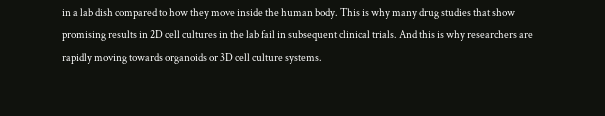in a lab dish compared to how they move inside the human body. This is why many drug studies that show promising results in 2D cell cultures in the lab fail in subsequent clinical trials. And this is why researchers are rapidly moving towards organoids or 3D cell culture systems.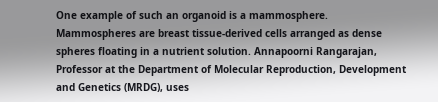One example of such an organoid is a mammosphere. Mammospheres are breast tissue-derived cells arranged as dense spheres floating in a nutrient solution. Annapoorni Rangarajan, Professor at the Department of Molecular Reproduction, Development and Genetics (MRDG), uses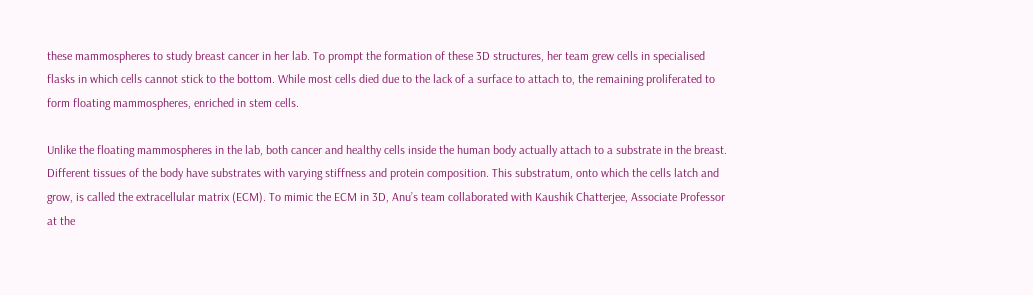these mammospheres to study breast cancer in her lab. To prompt the formation of these 3D structures, her team grew cells in specialised flasks in which cells cannot stick to the bottom. While most cells died due to the lack of a surface to attach to, the remaining proliferated to form floating mammospheres, enriched in stem cells.

Unlike the floating mammospheres in the lab, both cancer and healthy cells inside the human body actually attach to a substrate in the breast. Different tissues of the body have substrates with varying stiffness and protein composition. This substratum, onto which the cells latch and grow, is called the extracellular matrix (ECM). To mimic the ECM in 3D, Anu’s team collaborated with Kaushik Chatterjee, Associate Professor at the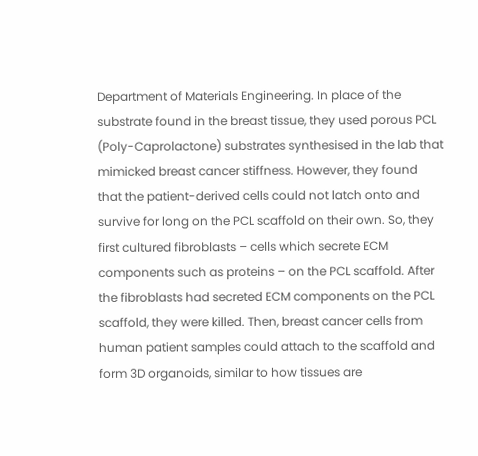Department of Materials Engineering. In place of the substrate found in the breast tissue, they used porous PCL (Poly-Caprolactone) substrates synthesised in the lab that mimicked breast cancer stiffness. However, they found that the patient-derived cells could not latch onto and survive for long on the PCL scaffold on their own. So, they first cultured fibroblasts – cells which secrete ECM components such as proteins – on the PCL scaffold. After the fibroblasts had secreted ECM components on the PCL scaffold, they were killed. Then, breast cancer cells from human patient samples could attach to the scaffold and form 3D organoids, similar to how tissues are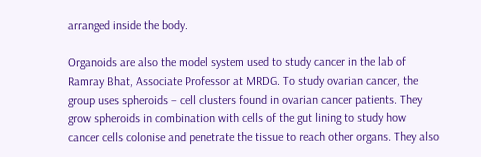arranged inside the body.

Organoids are also the model system used to study cancer in the lab of Ramray Bhat, Associate Professor at MRDG. To study ovarian cancer, the group uses spheroids – cell clusters found in ovarian cancer patients. They grow spheroids in combination with cells of the gut lining to study how cancer cells colonise and penetrate the tissue to reach other organs. They also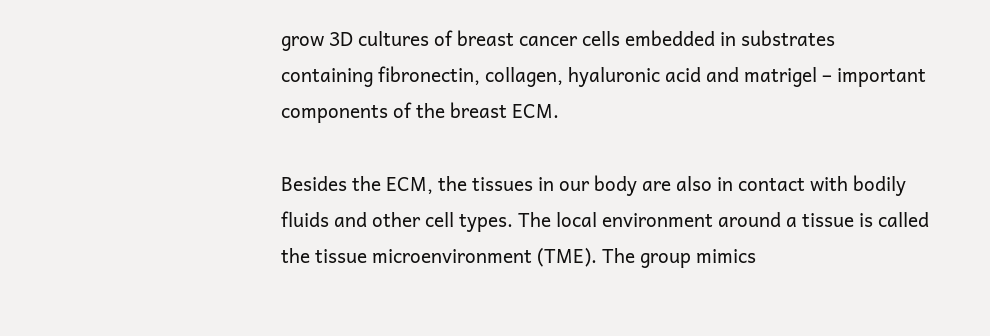grow 3D cultures of breast cancer cells embedded in substrates containing fibronectin, collagen, hyaluronic acid and matrigel – important components of the breast ECM.

Besides the ECM, the tissues in our body are also in contact with bodily fluids and other cell types. The local environment around a tissue is called the tissue microenvironment (TME). The group mimics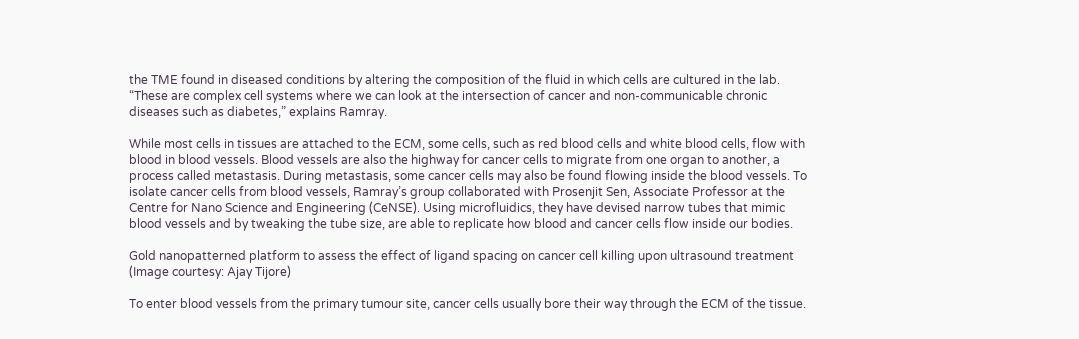the TME found in diseased conditions by altering the composition of the fluid in which cells are cultured in the lab. “These are complex cell systems where we can look at the intersection of cancer and non-communicable chronic diseases such as diabetes,” explains Ramray.

While most cells in tissues are attached to the ECM, some cells, such as red blood cells and white blood cells, flow with blood in blood vessels. Blood vessels are also the highway for cancer cells to migrate from one organ to another, a process called metastasis. During metastasis, some cancer cells may also be found flowing inside the blood vessels. To isolate cancer cells from blood vessels, Ramray’s group collaborated with Prosenjit Sen, Associate Professor at the Centre for Nano Science and Engineering (CeNSE). Using microfluidics, they have devised narrow tubes that mimic blood vessels and by tweaking the tube size, are able to replicate how blood and cancer cells flow inside our bodies.

Gold nanopatterned platform to assess the effect of ligand spacing on cancer cell killing upon ultrasound treatment (Image courtesy: Ajay Tijore)

To enter blood vessels from the primary tumour site, cancer cells usually bore their way through the ECM of the tissue.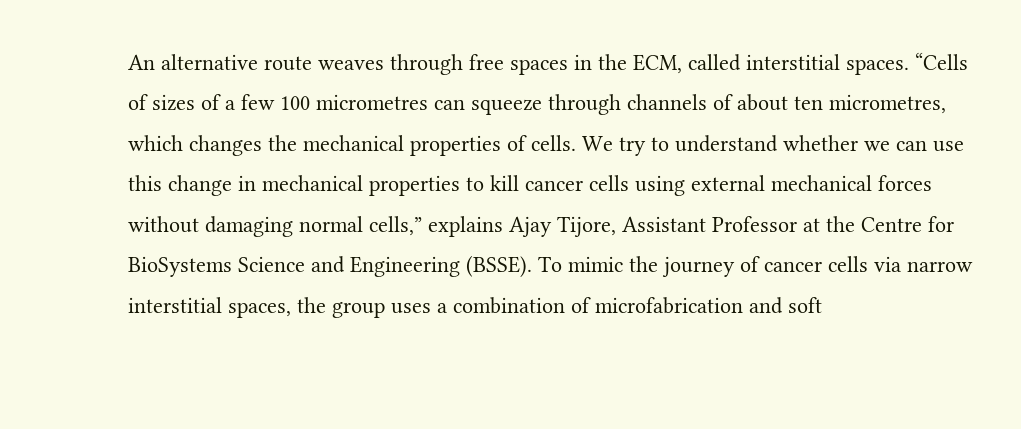An alternative route weaves through free spaces in the ECM, called interstitial spaces. “Cells of sizes of a few 100 micrometres can squeeze through channels of about ten micrometres, which changes the mechanical properties of cells. We try to understand whether we can use this change in mechanical properties to kill cancer cells using external mechanical forces without damaging normal cells,” explains Ajay Tijore, Assistant Professor at the Centre for BioSystems Science and Engineering (BSSE). To mimic the journey of cancer cells via narrow interstitial spaces, the group uses a combination of microfabrication and soft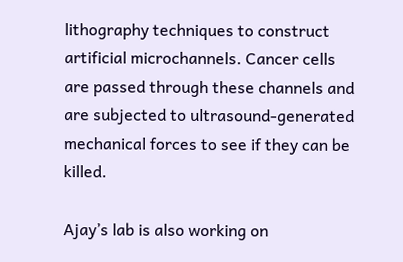lithography techniques to construct artificial microchannels. Cancer cells are passed through these channels and are subjected to ultrasound-generated mechanical forces to see if they can be killed.

Ajay’s lab is also working on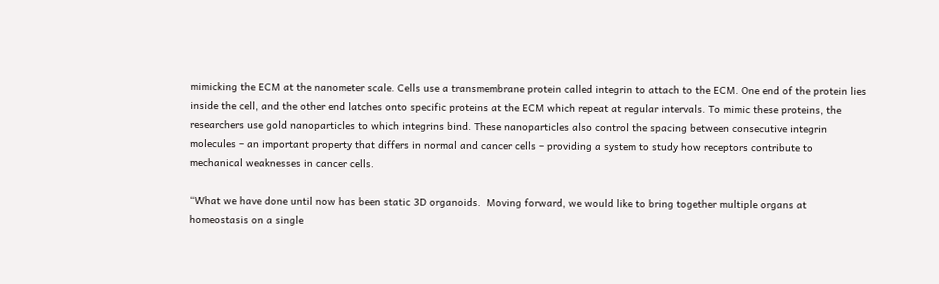mimicking the ECM at the nanometer scale. Cells use a transmembrane protein called integrin to attach to the ECM. One end of the protein lies inside the cell, and the other end latches onto specific proteins at the ECM which repeat at regular intervals. To mimic these proteins, the researchers use gold nanoparticles to which integrins bind. These nanoparticles also control the spacing between consecutive integrin molecules – an important property that differs in normal and cancer cells – providing a system to study how receptors contribute to mechanical weaknesses in cancer cells.

“What we have done until now has been static 3D organoids.  Moving forward, we would like to bring together multiple organs at homeostasis on a single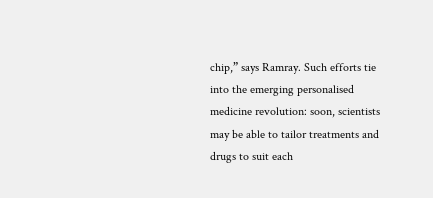chip,” says Ramray. Such efforts tie into the emerging personalised medicine revolution: soon, scientists may be able to tailor treatments and drugs to suit each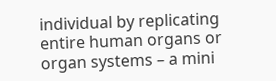individual by replicating entire human organs or organ systems – a mini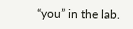“you” in the lab.